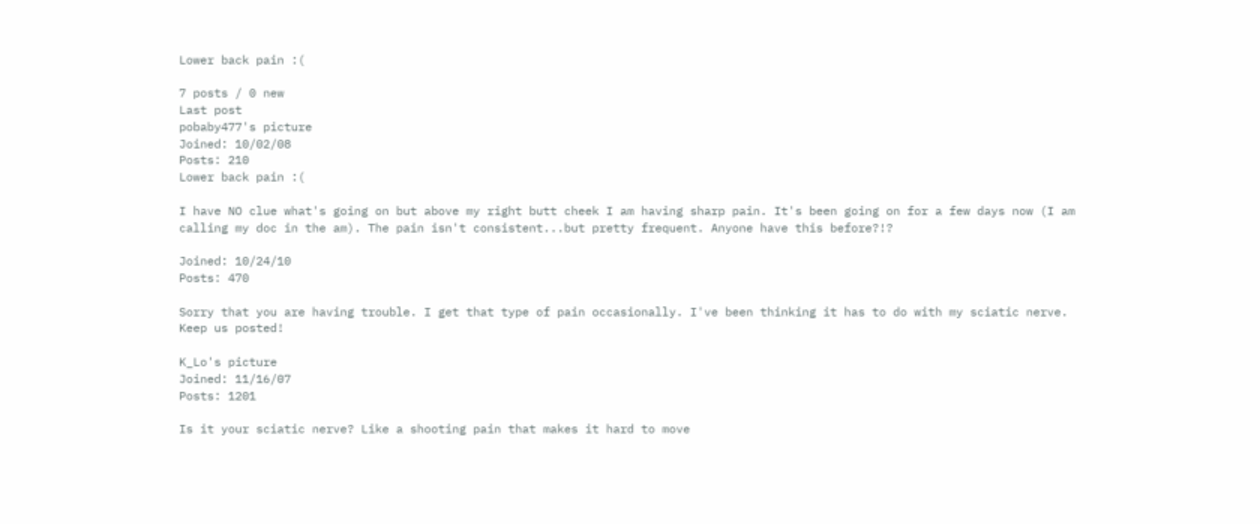Lower back pain :(

7 posts / 0 new
Last post
pobaby477's picture
Joined: 10/02/08
Posts: 210
Lower back pain :(

I have NO clue what's going on but above my right butt cheek I am having sharp pain. It's been going on for a few days now (I am calling my doc in the am). The pain isn't consistent...but pretty frequent. Anyone have this before?!?

Joined: 10/24/10
Posts: 470

Sorry that you are having trouble. I get that type of pain occasionally. I've been thinking it has to do with my sciatic nerve. Keep us posted!

K_Lo's picture
Joined: 11/16/07
Posts: 1201

Is it your sciatic nerve? Like a shooting pain that makes it hard to move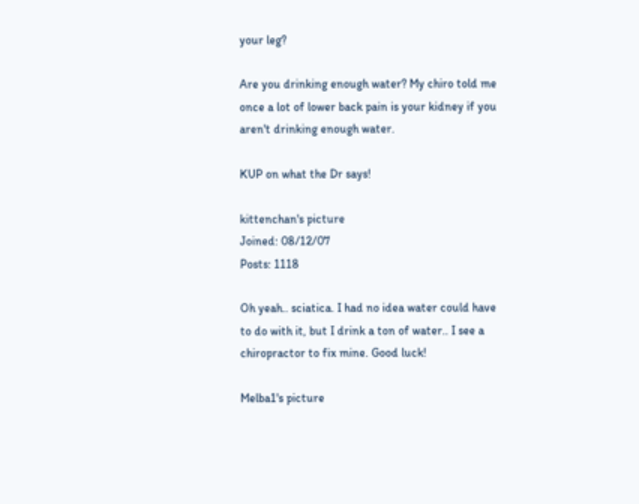your leg?

Are you drinking enough water? My chiro told me once a lot of lower back pain is your kidney if you aren't drinking enough water.

KUP on what the Dr says!

kittenchan's picture
Joined: 08/12/07
Posts: 1118

Oh yeah.. sciatica. I had no idea water could have to do with it, but I drink a ton of water.. I see a chiropractor to fix mine. Good luck!

Melba1's picture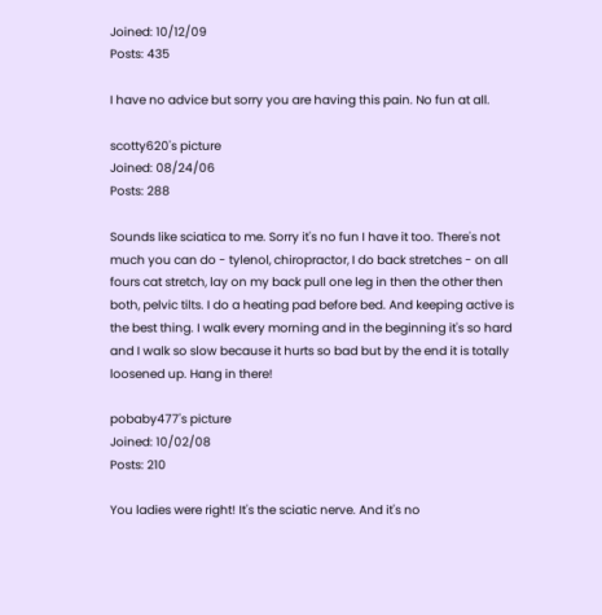Joined: 10/12/09
Posts: 435

I have no advice but sorry you are having this pain. No fun at all.

scotty620's picture
Joined: 08/24/06
Posts: 288

Sounds like sciatica to me. Sorry it's no fun I have it too. There's not much you can do - tylenol, chiropractor, I do back stretches - on all fours cat stretch, lay on my back pull one leg in then the other then both, pelvic tilts. I do a heating pad before bed. And keeping active is the best thing. I walk every morning and in the beginning it's so hard and I walk so slow because it hurts so bad but by the end it is totally loosened up. Hang in there!

pobaby477's picture
Joined: 10/02/08
Posts: 210

You ladies were right! It's the sciatic nerve. And it's no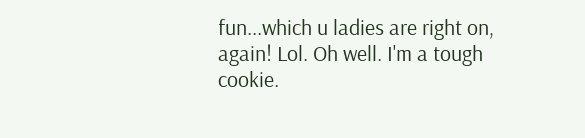fun...which u ladies are right on, again! Lol. Oh well. I'm a tough cookie.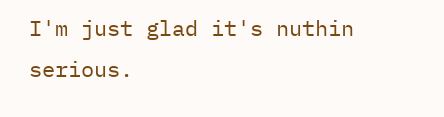I'm just glad it's nuthin serious.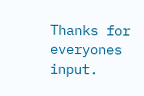Thanks for everyones input.